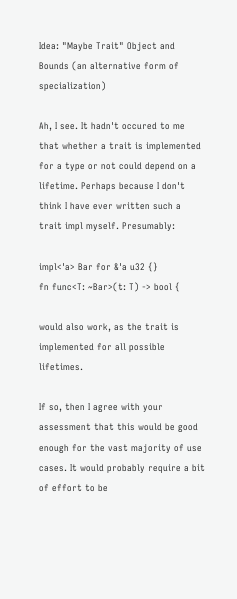Idea: "Maybe Trait" Object and Bounds (an alternative form of specialization)

Ah, I see. It hadn't occured to me that whether a trait is implemented for a type or not could depend on a lifetime. Perhaps because I don't think I have ever written such a trait impl myself. Presumably:

impl<'a> Bar for &'a u32 {}
fn func<T: ~Bar>(t: T) -> bool {

would also work, as the trait is implemented for all possible lifetimes.

If so, then I agree with your assessment that this would be good enough for the vast majority of use cases. It would probably require a bit of effort to be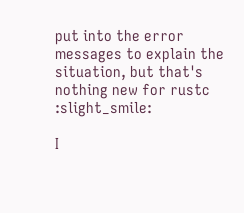put into the error messages to explain the situation, but that's nothing new for rustc :slight_smile:

I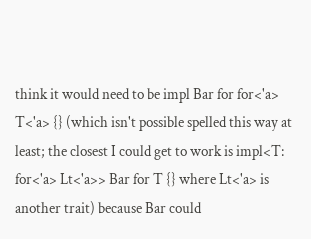think it would need to be impl Bar for for<'a> T<'a> {} (which isn't possible spelled this way at least; the closest I could get to work is impl<T: for<'a> Lt<'a>> Bar for T {} where Lt<'a> is another trait) because Bar could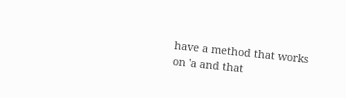have a method that works on 'a and that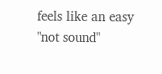feels like an easy "not sound"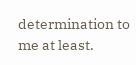determination to me at least.